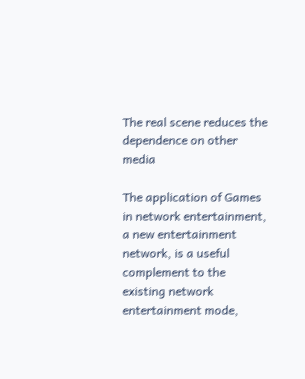The real scene reduces the dependence on other media

The application of Games in network entertainment, a new entertainment network, is a useful complement to the existing network entertainment mode,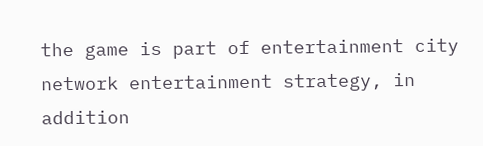the game is part of entertainment city network entertainment strategy, in addition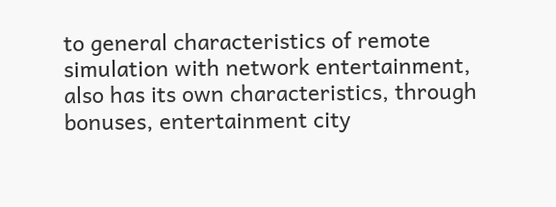to general characteristics of remote simulation with network entertainment, also has its own characteristics, through bonuses, entertainment city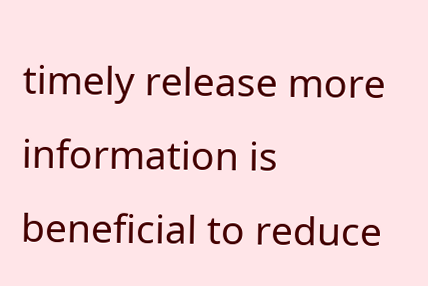timely release more information is beneficial to reduce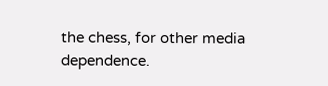the chess, for other media dependence.